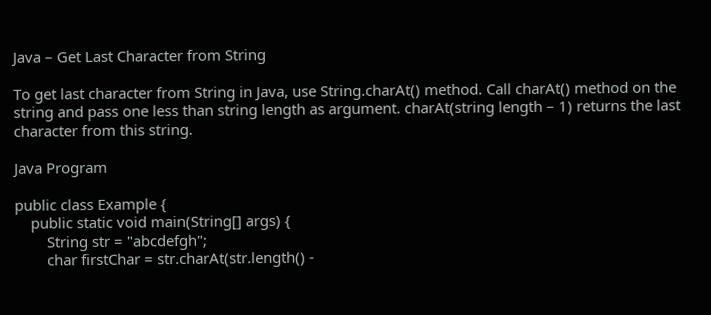Java – Get Last Character from String

To get last character from String in Java, use String.charAt() method. Call charAt() method on the string and pass one less than string length as argument. charAt(string length – 1) returns the last character from this string.

Java Program

public class Example {
    public static void main(String[] args) {
        String str = "abcdefgh";
        char firstChar = str.charAt(str.length() -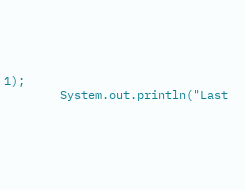1);
        System.out.println("Last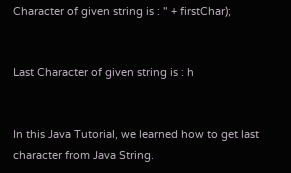Character of given string is : " + firstChar);


Last Character of given string is : h


In this Java Tutorial, we learned how to get last character from Java String.